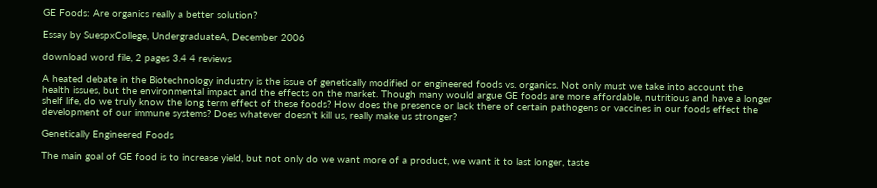GE Foods: Are organics really a better solution?

Essay by SuespxCollege, UndergraduateA, December 2006

download word file, 2 pages 3.4 4 reviews

A heated debate in the Biotechnology industry is the issue of genetically modified or engineered foods vs. organics. Not only must we take into account the health issues, but the environmental impact and the effects on the market. Though many would argue GE foods are more affordable, nutritious and have a longer shelf life, do we truly know the long term effect of these foods? How does the presence or lack there of certain pathogens or vaccines in our foods effect the development of our immune systems? Does whatever doesn't kill us, really make us stronger?

Genetically Engineered Foods

The main goal of GE food is to increase yield, but not only do we want more of a product, we want it to last longer, taste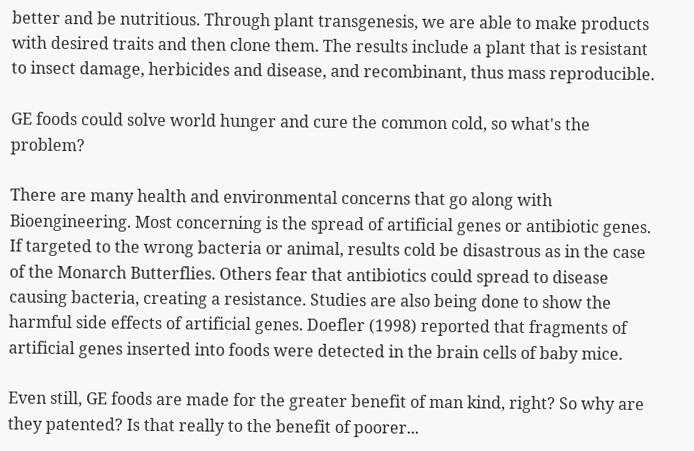better and be nutritious. Through plant transgenesis, we are able to make products with desired traits and then clone them. The results include a plant that is resistant to insect damage, herbicides and disease, and recombinant, thus mass reproducible.

GE foods could solve world hunger and cure the common cold, so what's the problem?

There are many health and environmental concerns that go along with Bioengineering. Most concerning is the spread of artificial genes or antibiotic genes. If targeted to the wrong bacteria or animal, results cold be disastrous as in the case of the Monarch Butterflies. Others fear that antibiotics could spread to disease causing bacteria, creating a resistance. Studies are also being done to show the harmful side effects of artificial genes. Doefler (1998) reported that fragments of artificial genes inserted into foods were detected in the brain cells of baby mice.

Even still, GE foods are made for the greater benefit of man kind, right? So why are they patented? Is that really to the benefit of poorer...